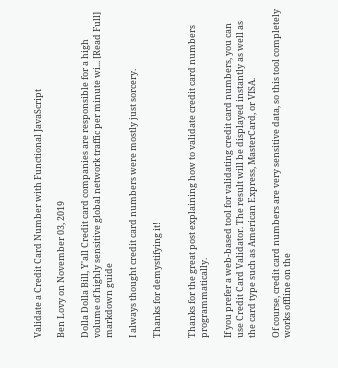Validate a Credit Card Number with Functional JavaScript

Ben Lovy on November 03, 2019

Dolla Dolla Bill, Y'all Credit card companies are responsible for a high volume of highly sensitive global network traffic per minute wi... [Read Full]
markdown guide

I always thought credit card numbers were mostly just sorcery.

Thanks for demystifying it!


Thanks for the great post explaining how to validate credit card numbers programmatically.

If you prefer a web-based tool for validating credit card numbers, you can use Credit Card Validator. The result will be displayed instantly as well as the card type such as American Express, MasterCard, or VISA.

Of course, credit card numbers are very sensitive data, so this tool completely works offline on the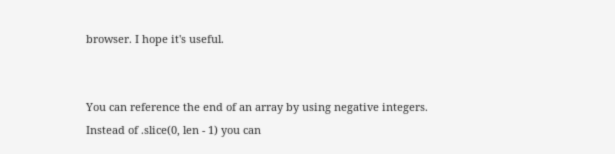browser. I hope it's useful.


You can reference the end of an array by using negative integers.
Instead of .slice(0, len - 1) you can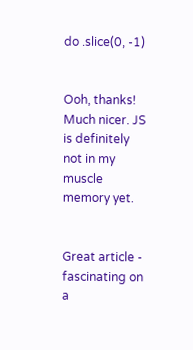do .slice(0, -1)


Ooh, thanks! Much nicer. JS is definitely not in my muscle memory yet.


Great article - fascinating on a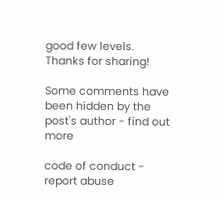good few levels.
Thanks for sharing!

Some comments have been hidden by the post's author - find out more

code of conduct - report abuse